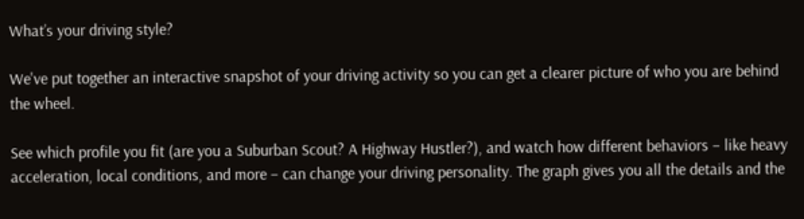What’s your driving style?

We've put together an interactive snapshot of your driving activity so you can get a clearer picture of who you are behind the wheel.

See which profile you fit (are you a Suburban Scout? A Highway Hustler?), and watch how different behaviors – like heavy acceleration, local conditions, and more – can change your driving personality. The graph gives you all the details and the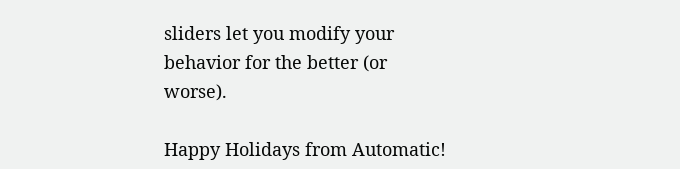sliders let you modify your behavior for the better (or worse).

Happy Holidays from Automatic!